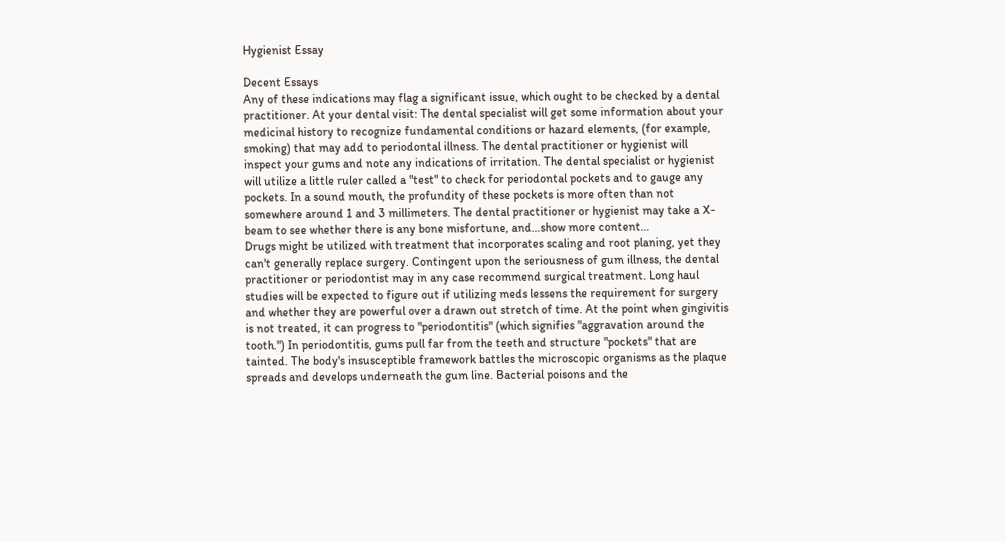Hygienist Essay

Decent Essays
Any of these indications may flag a significant issue, which ought to be checked by a dental practitioner. At your dental visit: The dental specialist will get some information about your medicinal history to recognize fundamental conditions or hazard elements, (for example, smoking) that may add to periodontal illness. The dental practitioner or hygienist will inspect your gums and note any indications of irritation. The dental specialist or hygienist will utilize a little ruler called a "test" to check for periodontal pockets and to gauge any pockets. In a sound mouth, the profundity of these pockets is more often than not somewhere around 1 and 3 millimeters. The dental practitioner or hygienist may take a X-beam to see whether there is any bone misfortune, and…show more content…
Drugs might be utilized with treatment that incorporates scaling and root planing, yet they can't generally replace surgery. Contingent upon the seriousness of gum illness, the dental practitioner or periodontist may in any case recommend surgical treatment. Long haul studies will be expected to figure out if utilizing meds lessens the requirement for surgery and whether they are powerful over a drawn out stretch of time. At the point when gingivitis is not treated, it can progress to "periodontitis" (which signifies "aggravation around the tooth.") In periodontitis, gums pull far from the teeth and structure "pockets" that are tainted. The body's insusceptible framework battles the microscopic organisms as the plaque spreads and develops underneath the gum line. Bacterial poisons and the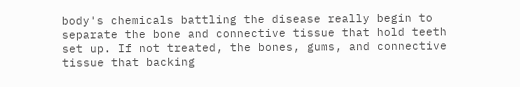body's chemicals battling the disease really begin to separate the bone and connective tissue that hold teeth set up. If not treated, the bones, gums, and connective tissue that backing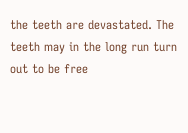the teeth are devastated. The teeth may in the long run turn out to be free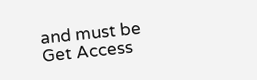and must be
Get Access